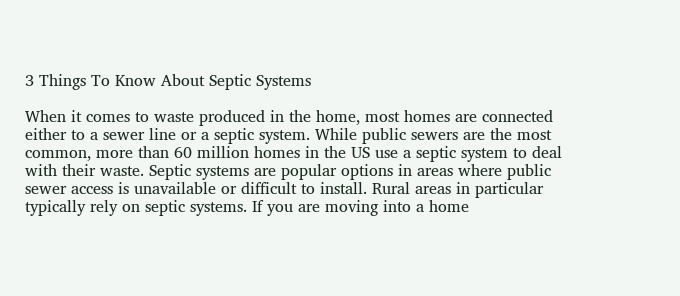3 Things To Know About Septic Systems

When it comes to waste produced in the home, most homes are connected either to a sewer line or a septic system. While public sewers are the most common, more than 60 million homes in the US use a septic system to deal with their waste. Septic systems are popular options in areas where public sewer access is unavailable or difficult to install. Rural areas in particular typically rely on septic systems. If you are moving into a home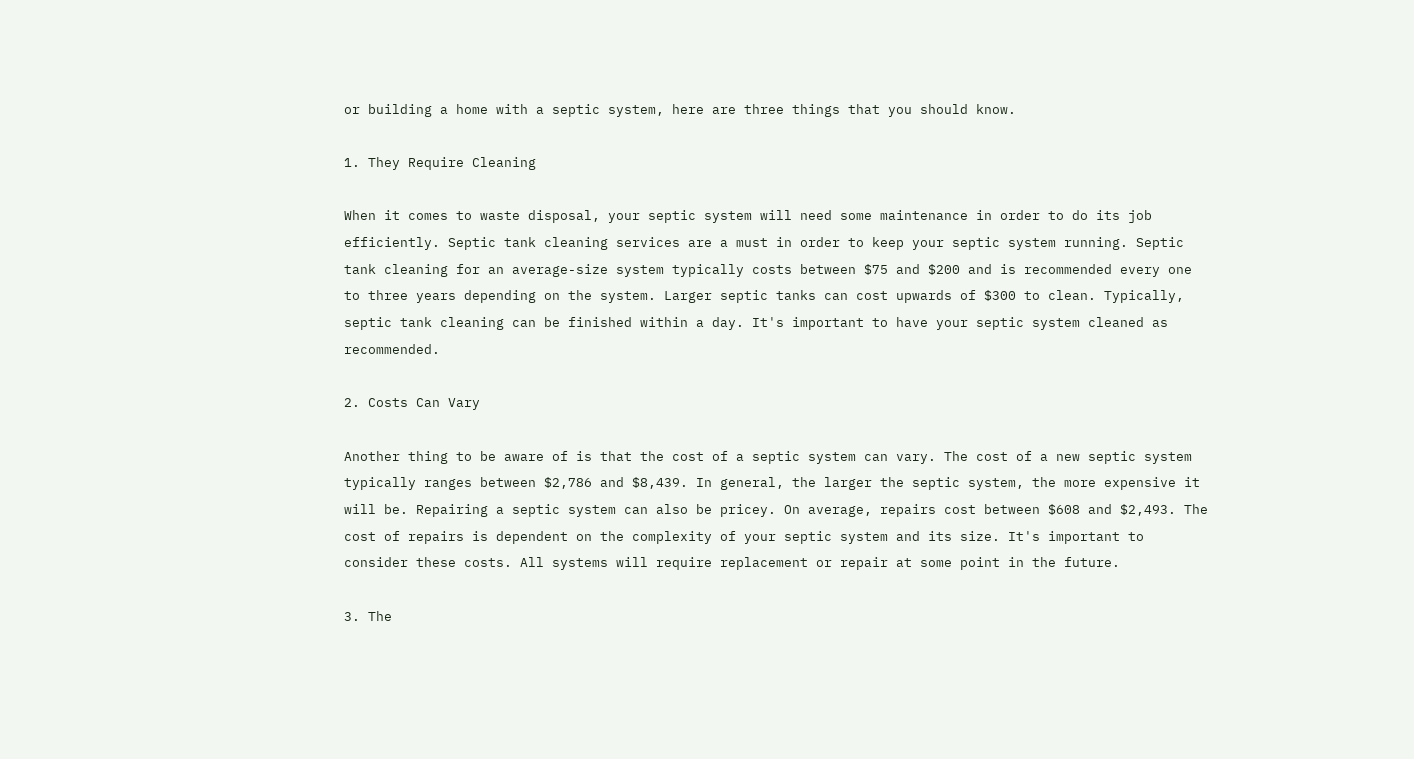or building a home with a septic system, here are three things that you should know.

1. They Require Cleaning

When it comes to waste disposal, your septic system will need some maintenance in order to do its job efficiently. Septic tank cleaning services are a must in order to keep your septic system running. Septic tank cleaning for an average-size system typically costs between $75 and $200 and is recommended every one to three years depending on the system. Larger septic tanks can cost upwards of $300 to clean. Typically, septic tank cleaning can be finished within a day. It's important to have your septic system cleaned as recommended.

2. Costs Can Vary

Another thing to be aware of is that the cost of a septic system can vary. The cost of a new septic system typically ranges between $2,786 and $8,439. In general, the larger the septic system, the more expensive it will be. Repairing a septic system can also be pricey. On average, repairs cost between $608 and $2,493. The cost of repairs is dependent on the complexity of your septic system and its size. It's important to consider these costs. All systems will require replacement or repair at some point in the future.

3. The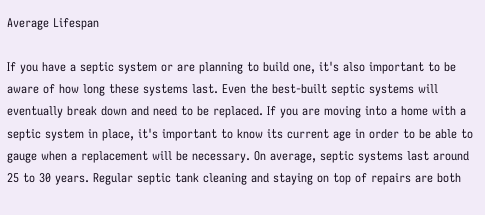Average Lifespan

If you have a septic system or are planning to build one, it's also important to be aware of how long these systems last. Even the best-built septic systems will eventually break down and need to be replaced. If you are moving into a home with a septic system in place, it's important to know its current age in order to be able to gauge when a replacement will be necessary. On average, septic systems last around 25 to 30 years. Regular septic tank cleaning and staying on top of repairs are both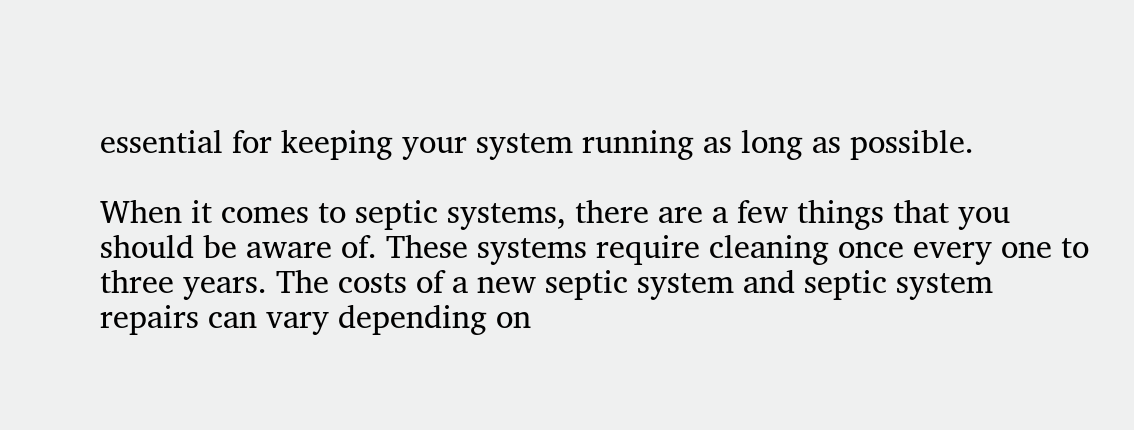essential for keeping your system running as long as possible.

When it comes to septic systems, there are a few things that you should be aware of. These systems require cleaning once every one to three years. The costs of a new septic system and septic system repairs can vary depending on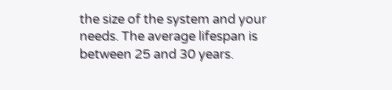the size of the system and your needs. The average lifespan is between 25 and 30 years.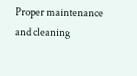Proper maintenance and cleaning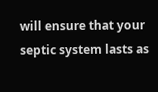will ensure that your septic system lasts as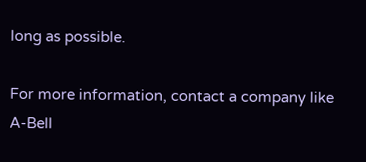long as possible.

For more information, contact a company like A-Bell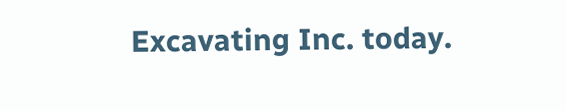Excavating Inc. today.